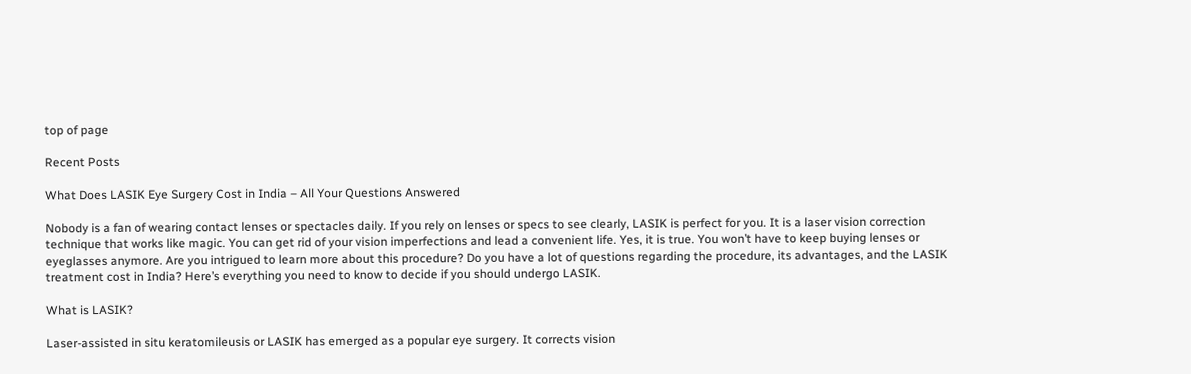top of page

Recent Posts

What Does LASIK Eye Surgery Cost in India – All Your Questions Answered

Nobody is a fan of wearing contact lenses or spectacles daily. If you rely on lenses or specs to see clearly, LASIK is perfect for you. It is a laser vision correction technique that works like magic. You can get rid of your vision imperfections and lead a convenient life. Yes, it is true. You won’t have to keep buying lenses or eyeglasses anymore. Are you intrigued to learn more about this procedure? Do you have a lot of questions regarding the procedure, its advantages, and the LASIK treatment cost in India? Here’s everything you need to know to decide if you should undergo LASIK.

What is LASIK?

Laser-assisted in situ keratomileusis or LASIK has emerged as a popular eye surgery. It corrects vision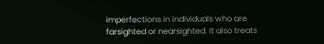imperfections in individuals who are farsighted or nearsighted. It also treats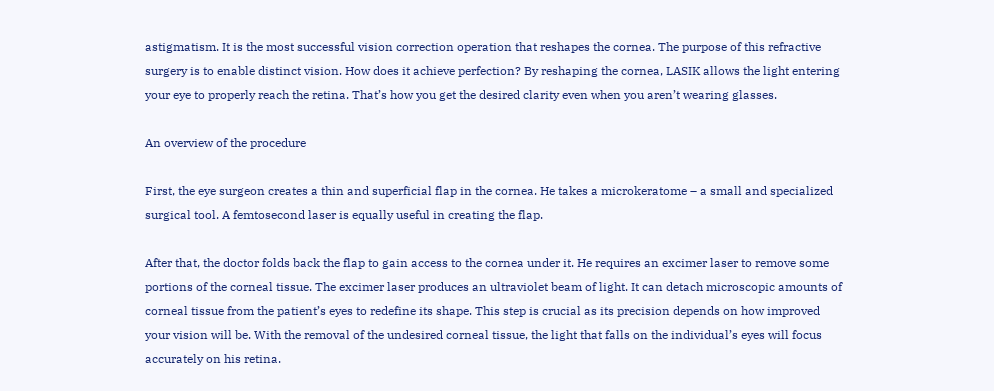astigmatism. It is the most successful vision correction operation that reshapes the cornea. The purpose of this refractive surgery is to enable distinct vision. How does it achieve perfection? By reshaping the cornea, LASIK allows the light entering your eye to properly reach the retina. That’s how you get the desired clarity even when you aren’t wearing glasses.

An overview of the procedure

First, the eye surgeon creates a thin and superficial flap in the cornea. He takes a microkeratome – a small and specialized surgical tool. A femtosecond laser is equally useful in creating the flap.

After that, the doctor folds back the flap to gain access to the cornea under it. He requires an excimer laser to remove some portions of the corneal tissue. The excimer laser produces an ultraviolet beam of light. It can detach microscopic amounts of corneal tissue from the patient’s eyes to redefine its shape. This step is crucial as its precision depends on how improved your vision will be. With the removal of the undesired corneal tissue, the light that falls on the individual’s eyes will focus accurately on his retina.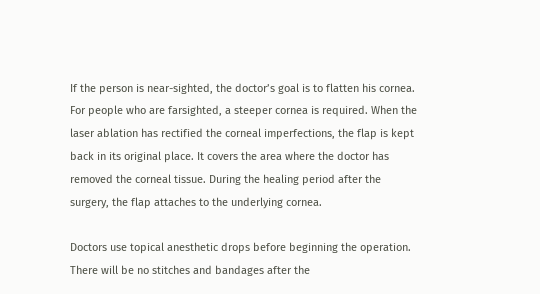If the person is near-sighted, the doctor’s goal is to flatten his cornea. For people who are farsighted, a steeper cornea is required. When the laser ablation has rectified the corneal imperfections, the flap is kept back in its original place. It covers the area where the doctor has removed the corneal tissue. During the healing period after the surgery, the flap attaches to the underlying cornea.

Doctors use topical anesthetic drops before beginning the operation. There will be no stitches and bandages after the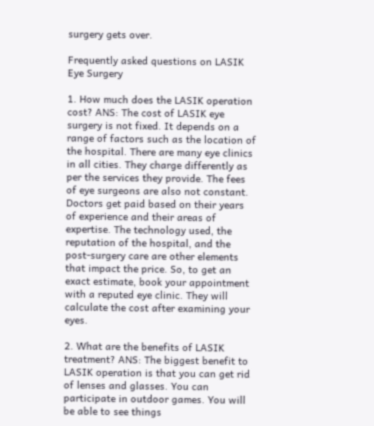surgery gets over.

Frequently asked questions on LASIK Eye Surgery

1. How much does the LASIK operation cost? ANS: The cost of LASIK eye surgery is not fixed. It depends on a range of factors such as the location of the hospital. There are many eye clinics in all cities. They charge differently as per the services they provide. The fees of eye surgeons are also not constant. Doctors get paid based on their years of experience and their areas of expertise. The technology used, the reputation of the hospital, and the post-surgery care are other elements that impact the price. So, to get an exact estimate, book your appointment with a reputed eye clinic. They will calculate the cost after examining your eyes.

2. What are the benefits of LASIK treatment? ANS: The biggest benefit to LASIK operation is that you can get rid of lenses and glasses. You can participate in outdoor games. You will be able to see things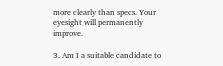more clearly than specs. Your eyesight will permanently improve.

3. Am I a suitable candidate to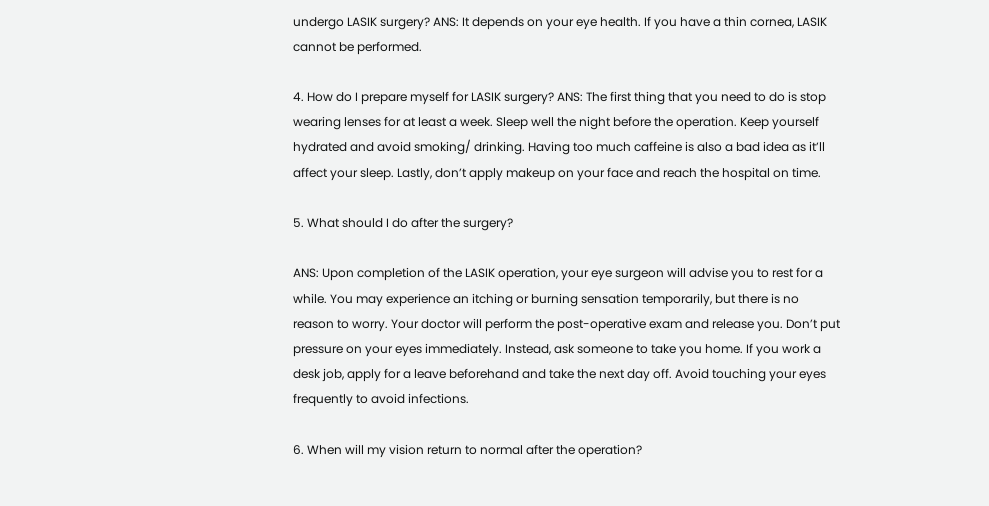undergo LASIK surgery? ANS: It depends on your eye health. If you have a thin cornea, LASIK cannot be performed.

4. How do I prepare myself for LASIK surgery? ANS: The first thing that you need to do is stop wearing lenses for at least a week. Sleep well the night before the operation. Keep yourself hydrated and avoid smoking/ drinking. Having too much caffeine is also a bad idea as it’ll affect your sleep. Lastly, don’t apply makeup on your face and reach the hospital on time.

5. What should I do after the surgery?

ANS: Upon completion of the LASIK operation, your eye surgeon will advise you to rest for a while. You may experience an itching or burning sensation temporarily, but there is no reason to worry. Your doctor will perform the post-operative exam and release you. Don’t put pressure on your eyes immediately. Instead, ask someone to take you home. If you work a desk job, apply for a leave beforehand and take the next day off. Avoid touching your eyes frequently to avoid infections.

6. When will my vision return to normal after the operation?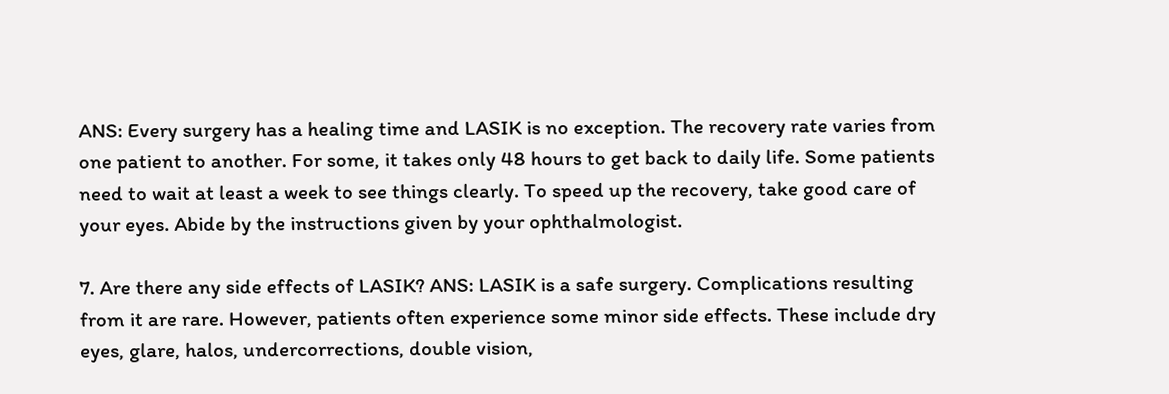ANS: Every surgery has a healing time and LASIK is no exception. The recovery rate varies from one patient to another. For some, it takes only 48 hours to get back to daily life. Some patients need to wait at least a week to see things clearly. To speed up the recovery, take good care of your eyes. Abide by the instructions given by your ophthalmologist.

7. Are there any side effects of LASIK? ANS: LASIK is a safe surgery. Complications resulting from it are rare. However, patients often experience some minor side effects. These include dry eyes, glare, halos, undercorrections, double vision,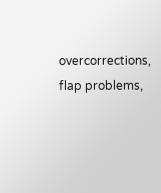overcorrections, flap problems,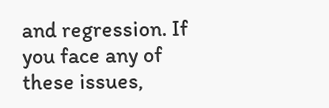and regression. If you face any of these issues,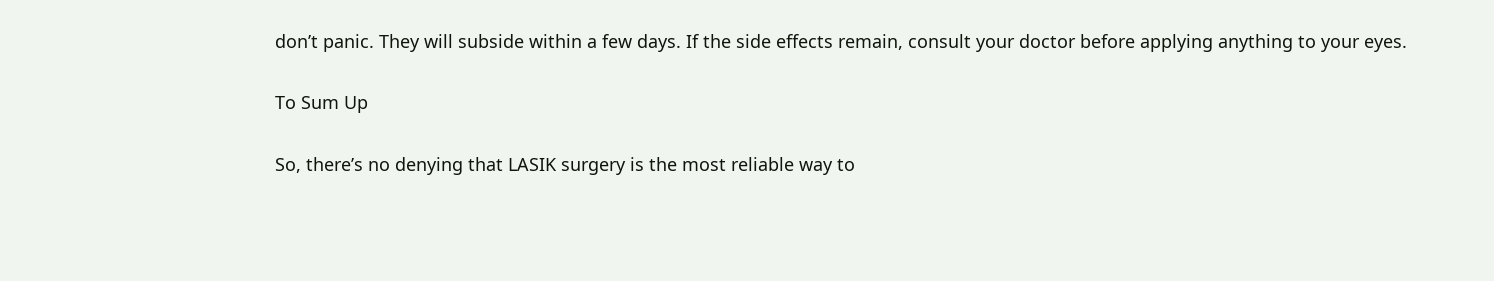don’t panic. They will subside within a few days. If the side effects remain, consult your doctor before applying anything to your eyes.

To Sum Up

So, there’s no denying that LASIK surgery is the most reliable way to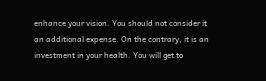enhance your vision. You should not consider it an additional expense. On the contrary, it is an investment in your health. You will get to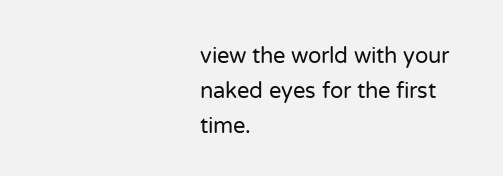view the world with your naked eyes for the first time.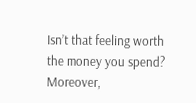Isn’t that feeling worth the money you spend? Moreover,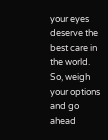your eyes deserve the best care in the world. So, weigh your options and go ahead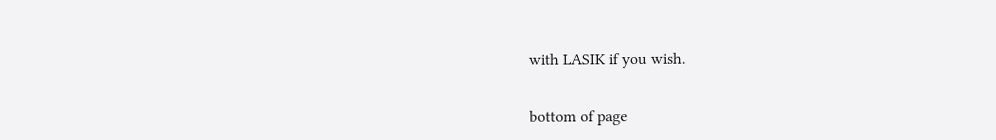with LASIK if you wish.


bottom of page